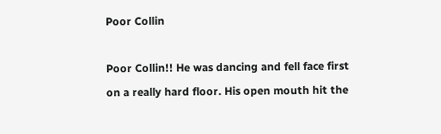Poor Collin

Poor Collin!! He was dancing and fell face first on a really hard floor. His open mouth hit the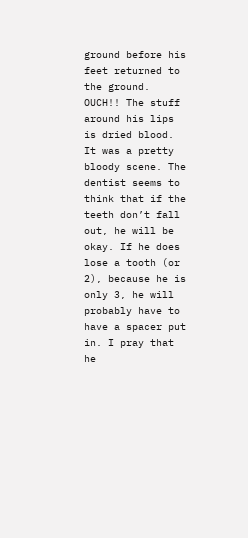ground before his feet returned to the ground. OUCH!! The stuff around his lips is dried blood. It was a pretty bloody scene. The dentist seems to think that if the teeth don’t fall out, he will be okay. If he does lose a tooth (or 2), because he is only 3, he will probably have to have a spacer put in. I pray that he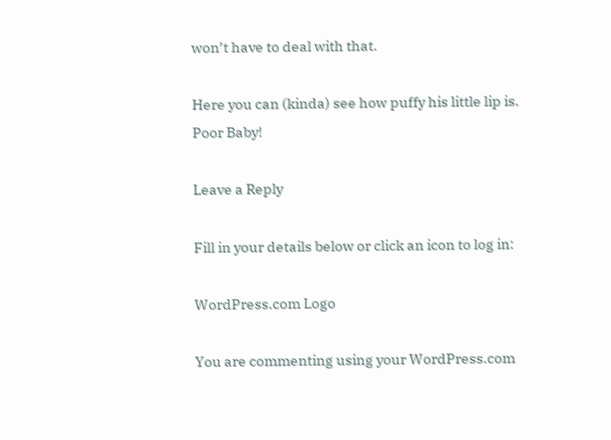won’t have to deal with that.

Here you can (kinda) see how puffy his little lip is.
Poor Baby!

Leave a Reply

Fill in your details below or click an icon to log in:

WordPress.com Logo

You are commenting using your WordPress.com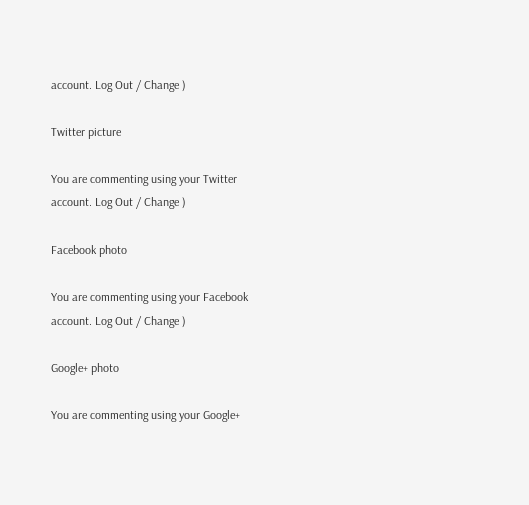account. Log Out / Change )

Twitter picture

You are commenting using your Twitter account. Log Out / Change )

Facebook photo

You are commenting using your Facebook account. Log Out / Change )

Google+ photo

You are commenting using your Google+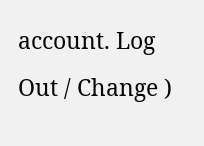account. Log Out / Change )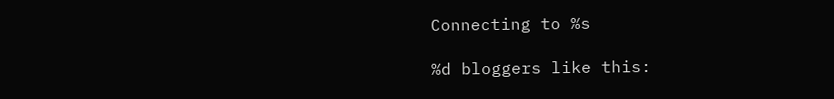Connecting to %s

%d bloggers like this: